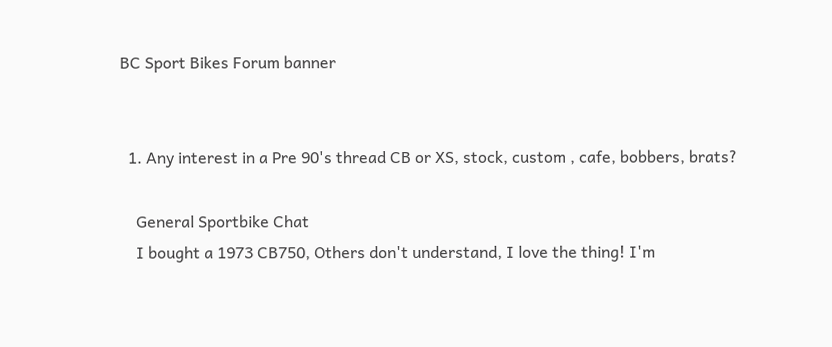BC Sport Bikes Forum banner


  1. Any interest in a Pre 90's thread CB or XS, stock, custom , cafe, bobbers, brats?

    General Sportbike Chat
    I bought a 1973 CB750, Others don't understand, I love the thing! I'm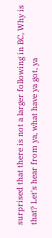surprised that there is not a larger following in BC, Why is that? Let's hear from ya, what have ya got, ya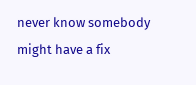never know somebody might have a fix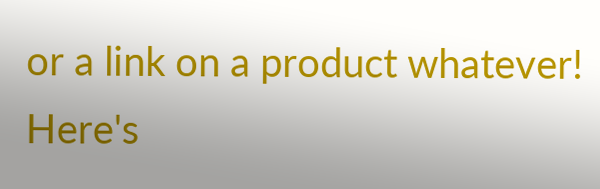or a link on a product whatever! Here's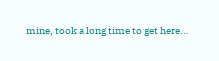mine, took a long time to get here...